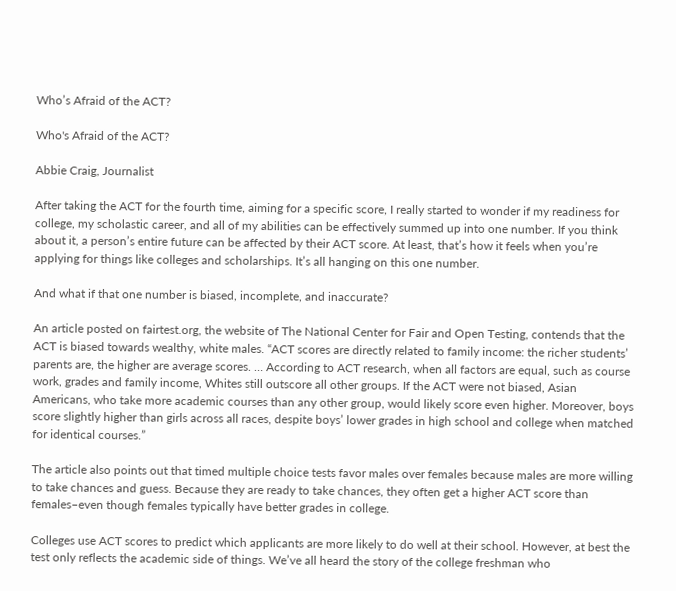Who’s Afraid of the ACT?

Who's Afraid of the ACT?

Abbie Craig, Journalist

After taking the ACT for the fourth time, aiming for a specific score, I really started to wonder if my readiness for college, my scholastic career, and all of my abilities can be effectively summed up into one number. If you think about it, a person’s entire future can be affected by their ACT score. At least, that’s how it feels when you’re applying for things like colleges and scholarships. It’s all hanging on this one number.

And what if that one number is biased, incomplete, and inaccurate?

An article posted on fairtest.org, the website of The National Center for Fair and Open Testing, contends that the ACT is biased towards wealthy, white males. “ACT scores are directly related to family income: the richer students’ parents are, the higher are average scores. … According to ACT research, when all factors are equal, such as course work, grades and family income, Whites still outscore all other groups. If the ACT were not biased, Asian Americans, who take more academic courses than any other group, would likely score even higher. Moreover, boys score slightly higher than girls across all races, despite boys’ lower grades in high school and college when matched for identical courses.”

The article also points out that timed multiple choice tests favor males over females because males are more willing to take chances and guess. Because they are ready to take chances, they often get a higher ACT score than females–even though females typically have better grades in college.

Colleges use ACT scores to predict which applicants are more likely to do well at their school. However, at best the test only reflects the academic side of things. We’ve all heard the story of the college freshman who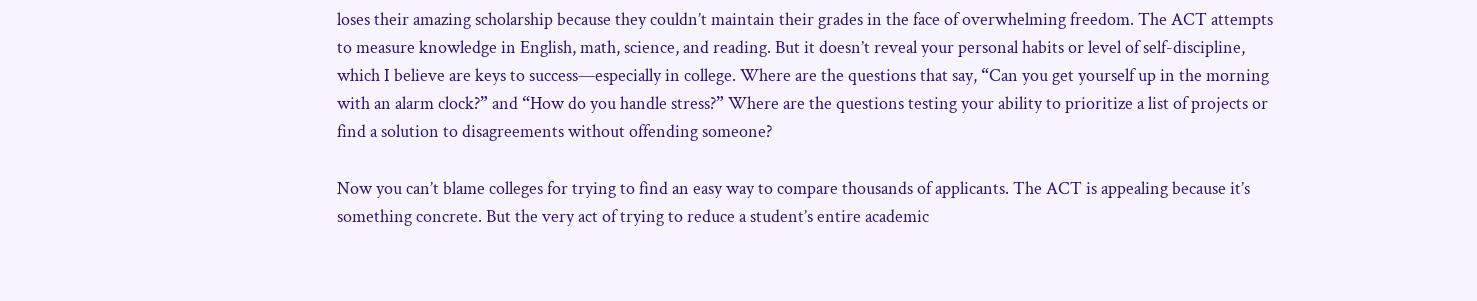loses their amazing scholarship because they couldn’t maintain their grades in the face of overwhelming freedom. The ACT attempts to measure knowledge in English, math, science, and reading. But it doesn’t reveal your personal habits or level of self-discipline, which I believe are keys to success—especially in college. Where are the questions that say, “Can you get yourself up in the morning with an alarm clock?” and “How do you handle stress?” Where are the questions testing your ability to prioritize a list of projects or find a solution to disagreements without offending someone?

Now you can’t blame colleges for trying to find an easy way to compare thousands of applicants. The ACT is appealing because it’s something concrete. But the very act of trying to reduce a student’s entire academic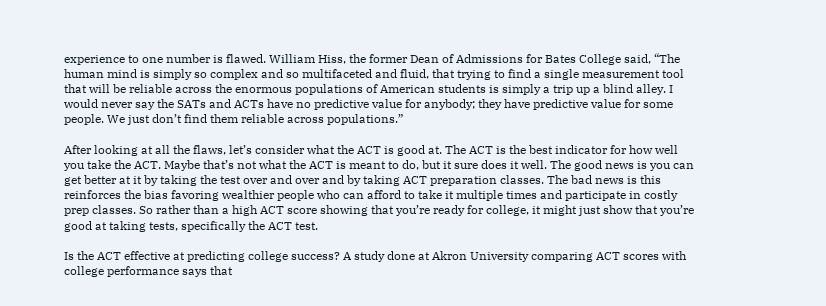experience to one number is flawed. William Hiss, the former Dean of Admissions for Bates College said, “The human mind is simply so complex and so multifaceted and fluid, that trying to find a single measurement tool that will be reliable across the enormous populations of American students is simply a trip up a blind alley. I would never say the SATs and ACTs have no predictive value for anybody; they have predictive value for some people. We just don’t find them reliable across populations.”

After looking at all the flaws, let’s consider what the ACT is good at. The ACT is the best indicator for how well you take the ACT. Maybe that’s not what the ACT is meant to do, but it sure does it well. The good news is you can get better at it by taking the test over and over and by taking ACT preparation classes. The bad news is this reinforces the bias favoring wealthier people who can afford to take it multiple times and participate in costly prep classes. So rather than a high ACT score showing that you’re ready for college, it might just show that you’re good at taking tests, specifically the ACT test.

Is the ACT effective at predicting college success? A study done at Akron University comparing ACT scores with college performance says that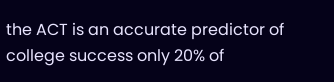the ACT is an accurate predictor of college success only 20% of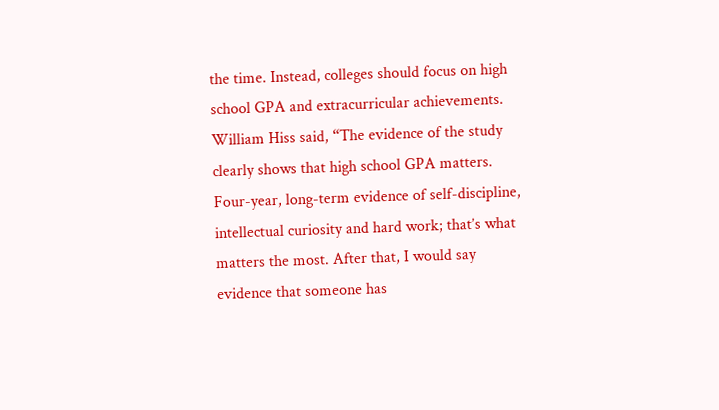the time. Instead, colleges should focus on high school GPA and extracurricular achievements. William Hiss said, “The evidence of the study clearly shows that high school GPA matters. Four-year, long-term evidence of self-discipline, intellectual curiosity and hard work; that’s what matters the most. After that, I would say evidence that someone has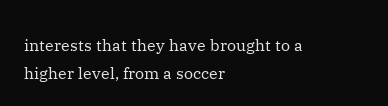interests that they have brought to a higher level, from a soccer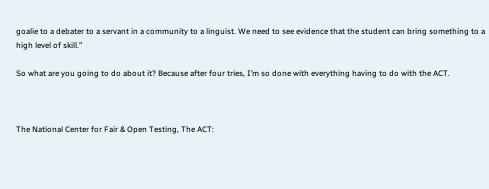goalie to a debater to a servant in a community to a linguist. We need to see evidence that the student can bring something to a high level of skill.”

So what are you going to do about it? Because after four tries, I’m so done with everything having to do with the ACT.



The National Center for Fair & Open Testing, The ACT: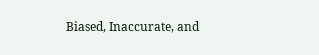Biased, Inaccurate, and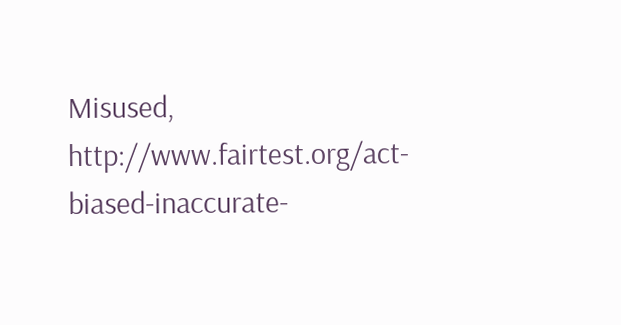Misused, http://www.fairtest.org/act-biased-inaccurate-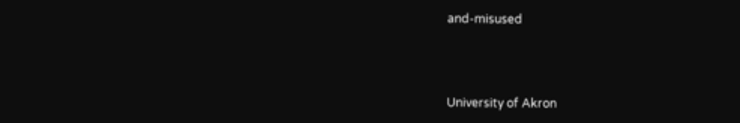and-misused



University of Akron